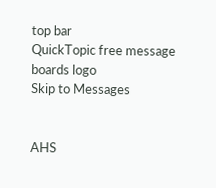top bar
QuickTopic free message boards logo
Skip to Messages


AHS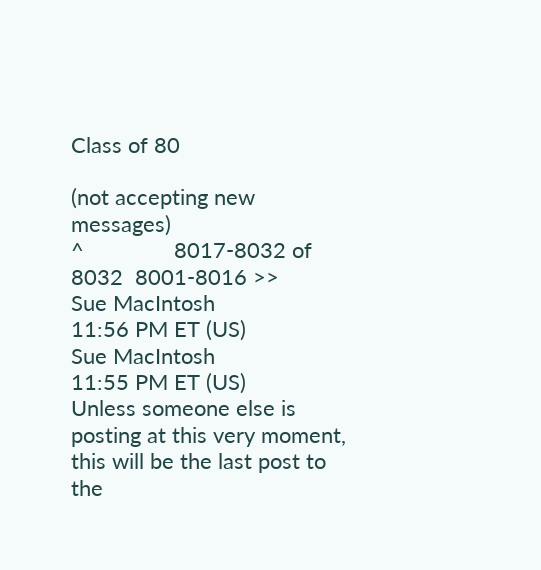Class of 80

(not accepting new messages)
^               8017-8032 of 8032  8001-8016 >>
Sue MacIntosh
11:56 PM ET (US)
Sue MacIntosh
11:55 PM ET (US)
Unless someone else is posting at this very moment, this will be the last post to the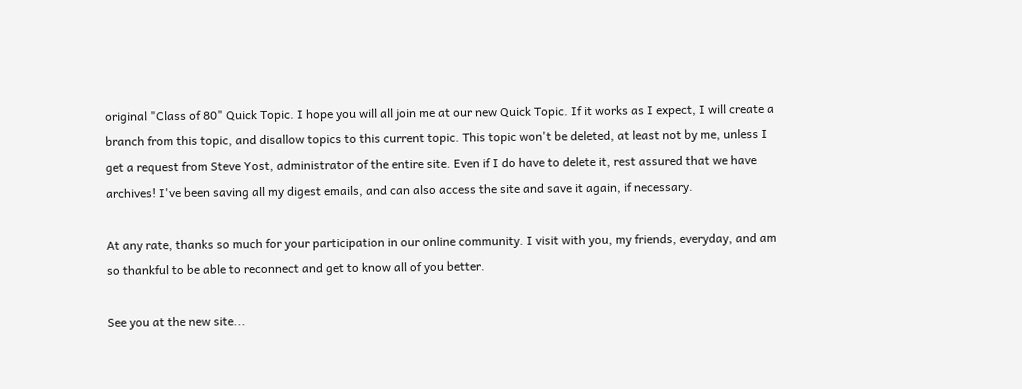original "Class of 80" Quick Topic. I hope you will all join me at our new Quick Topic. If it works as I expect, I will create a branch from this topic, and disallow topics to this current topic. This topic won't be deleted, at least not by me, unless I get a request from Steve Yost, administrator of the entire site. Even if I do have to delete it, rest assured that we have archives! I've been saving all my digest emails, and can also access the site and save it again, if necessary.

At any rate, thanks so much for your participation in our online community. I visit with you, my friends, everyday, and am so thankful to be able to reconnect and get to know all of you better.

See you at the new site...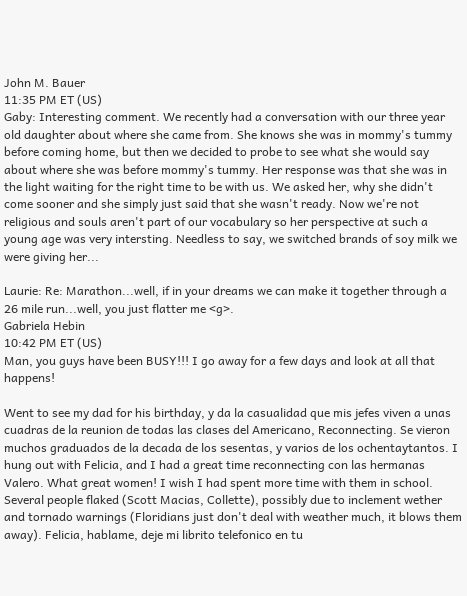John M. Bauer
11:35 PM ET (US)
Gaby: Interesting comment. We recently had a conversation with our three year old daughter about where she came from. She knows she was in mommy's tummy before coming home, but then we decided to probe to see what she would say about where she was before mommy's tummy. Her response was that she was in the light waiting for the right time to be with us. We asked her, why she didn't come sooner and she simply just said that she wasn't ready. Now we're not religious and souls aren't part of our vocabulary so her perspective at such a young age was very intersting. Needless to say, we switched brands of soy milk we were giving her...

Laurie: Re: Marathon...well, if in your dreams we can make it together through a 26 mile run...well, you just flatter me <g>.
Gabriela Hebin
10:42 PM ET (US)
Man, you guys have been BUSY!!! I go away for a few days and look at all that happens!

Went to see my dad for his birthday, y da la casualidad que mis jefes viven a unas cuadras de la reunion de todas las clases del Americano, Reconnecting. Se vieron muchos graduados de la decada de los sesentas, y varios de los ochentaytantos. I hung out with Felicia, and I had a great time reconnecting con las hermanas Valero. What great women! I wish I had spent more time with them in school. Several people flaked (Scott Macias, Collette), possibly due to inclement wether and tornado warnings (Floridians just don't deal with weather much, it blows them away). Felicia, hablame, deje mi librito telefonico en tu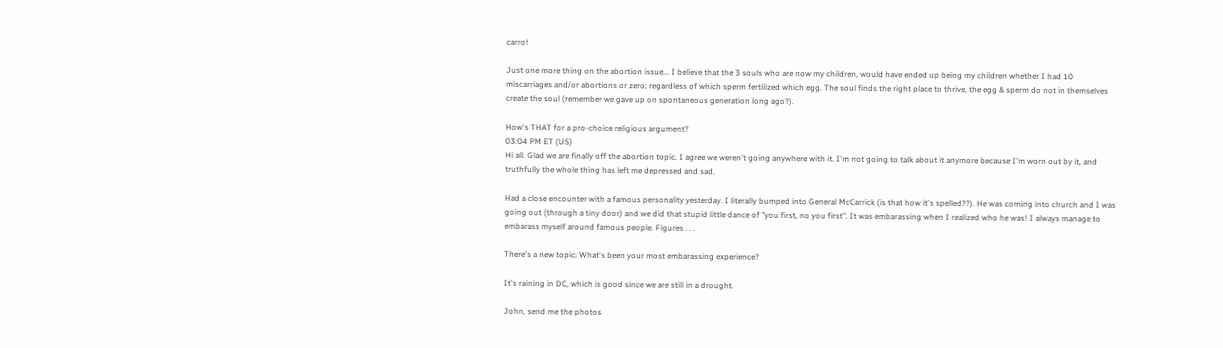carro!

Just one more thing on the abortion issue... I believe that the 3 souls who are now my children, would have ended up being my children whether I had 10 miscarriages and/or abortions or zero; regardless of which sperm fertilized which egg. The soul finds the right place to thrive, the egg & sperm do not in themselves create the soul (remember we gave up on spontaneous generation long ago?).

How's THAT for a pro-choice religious argument?
03:04 PM ET (US)
Hi all. Glad we are finally off the abortion topic. I agree we weren't going anywhere with it. I'm not going to talk about it anymore because I'm worn out by it, and truthfully the whole thing has left me depressed and sad.

Had a close encounter with a famous personality yesterday. I literally bumped into General McCarrick (is that how it's spelled??). He was coming into church and I was going out (through a tiny door) and we did that stupid little dance of "you first, no you first". It was embarassing when I realized who he was! I always manage to embarass myself around famous people. Figures . . .

There's a new topic: What's been your most embarassing experience?

It's raining in DC, which is good since we are still in a drought.

John, send me the photos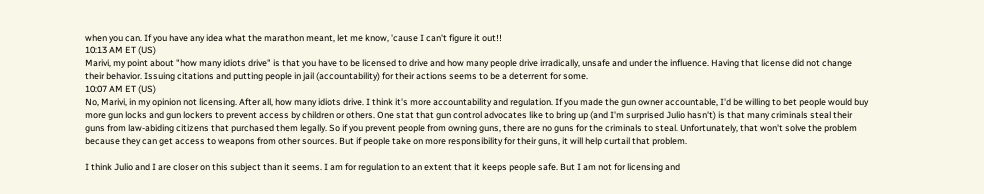when you can. If you have any idea what the marathon meant, let me know, 'cause I can't figure it out!!
10:13 AM ET (US)
Marivi, my point about "how many idiots drive" is that you have to be licensed to drive and how many people drive irradically, unsafe and under the influence. Having that license did not change their behavior. Issuing citations and putting people in jail (accountability) for their actions seems to be a deterrent for some.
10:07 AM ET (US)
No, Marivi, in my opinion not licensing. After all, how many idiots drive. I think it's more accountability and regulation. If you made the gun owner accountable, I'd be willing to bet people would buy more gun locks and gun lockers to prevent access by children or others. One stat that gun control advocates like to bring up (and I'm surprised Julio hasn't) is that many criminals steal their guns from law-abiding citizens that purchased them legally. So if you prevent people from owning guns, there are no guns for the criminals to steal. Unfortunately, that won't solve the problem because they can get access to weapons from other sources. But if people take on more responsibility for their guns, it will help curtail that problem.

I think Julio and I are closer on this subject than it seems. I am for regulation to an extent that it keeps people safe. But I am not for licensing and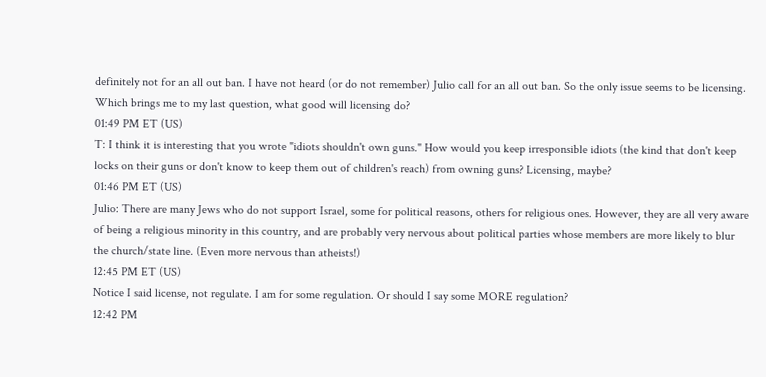definitely not for an all out ban. I have not heard (or do not remember) Julio call for an all out ban. So the only issue seems to be licensing. Which brings me to my last question, what good will licensing do?
01:49 PM ET (US)
T: I think it is interesting that you wrote "idiots shouldn't own guns." How would you keep irresponsible idiots (the kind that don't keep locks on their guns or don't know to keep them out of children's reach) from owning guns? Licensing, maybe?
01:46 PM ET (US)
Julio: There are many Jews who do not support Israel, some for political reasons, others for religious ones. However, they are all very aware of being a religious minority in this country, and are probably very nervous about political parties whose members are more likely to blur the church/state line. (Even more nervous than atheists!)
12:45 PM ET (US)
Notice I said license, not regulate. I am for some regulation. Or should I say some MORE regulation?
12:42 PM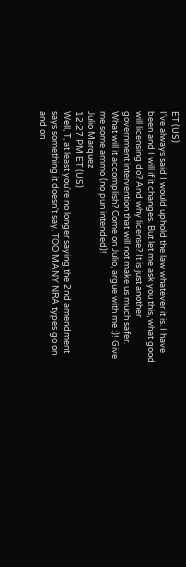ET (US)
I've always said I would uphold the law whatever it is. I have been and I will if it changes. But let me ask you this, what good will licensing do? And why license? It is just another government intervention that will not make us much safer. What will it accomplish? Come on Julio, argue with me :)! Give me some ammo (no pun intended)!
Julio Marquez
12:27 PM ET (US)
Well, T, at least you're no longer saying the 2nd amendment says something it doesn't say. TOO MANY NRA types go on and on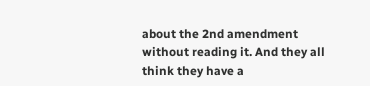about the 2nd amendment without reading it. And they all think they have a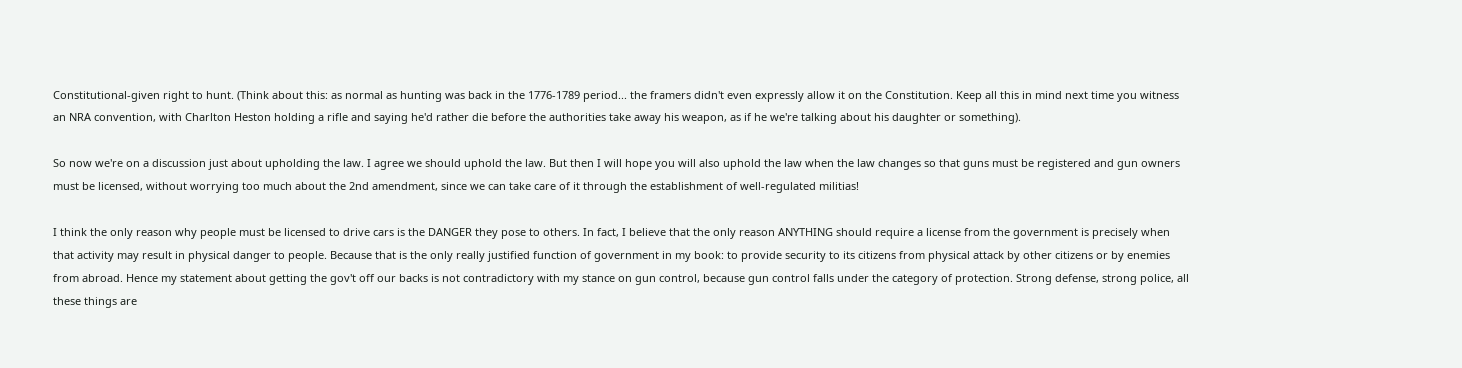Constitutional-given right to hunt. (Think about this: as normal as hunting was back in the 1776-1789 period... the framers didn't even expressly allow it on the Constitution. Keep all this in mind next time you witness an NRA convention, with Charlton Heston holding a rifle and saying he'd rather die before the authorities take away his weapon, as if he we're talking about his daughter or something).

So now we're on a discussion just about upholding the law. I agree we should uphold the law. But then I will hope you will also uphold the law when the law changes so that guns must be registered and gun owners must be licensed, without worrying too much about the 2nd amendment, since we can take care of it through the establishment of well-regulated militias!

I think the only reason why people must be licensed to drive cars is the DANGER they pose to others. In fact, I believe that the only reason ANYTHING should require a license from the government is precisely when that activity may result in physical danger to people. Because that is the only really justified function of government in my book: to provide security to its citizens from physical attack by other citizens or by enemies from abroad. Hence my statement about getting the gov't off our backs is not contradictory with my stance on gun control, because gun control falls under the category of protection. Strong defense, strong police, all these things are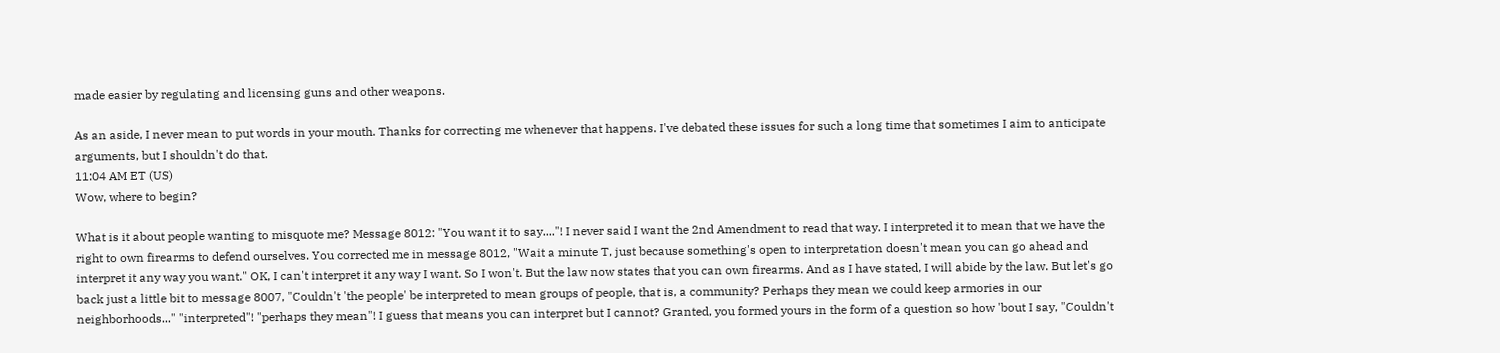made easier by regulating and licensing guns and other weapons.

As an aside, I never mean to put words in your mouth. Thanks for correcting me whenever that happens. I've debated these issues for such a long time that sometimes I aim to anticipate arguments, but I shouldn't do that.
11:04 AM ET (US)
Wow, where to begin?

What is it about people wanting to misquote me? Message 8012: "You want it to say...."! I never said I want the 2nd Amendment to read that way. I interpreted it to mean that we have the right to own firearms to defend ourselves. You corrected me in message 8012, "Wait a minute T, just because something's open to interpretation doesn't mean you can go ahead and interpret it any way you want." OK, I can't interpret it any way I want. So I won't. But the law now states that you can own firearms. And as I have stated, I will abide by the law. But let's go back just a little bit to message 8007, "Couldn't 'the people' be interpreted to mean groups of people, that is, a community? Perhaps they mean we could keep armories in our neighborhoods..." "interpreted"! "perhaps they mean"! I guess that means you can interpret but I cannot? Granted, you formed yours in the form of a question so how 'bout I say, "Couldn't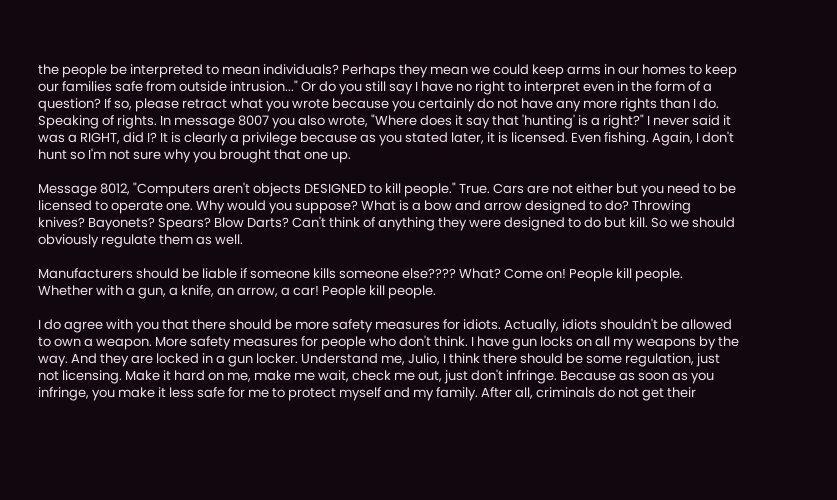the people be interpreted to mean individuals? Perhaps they mean we could keep arms in our homes to keep our families safe from outside intrusion..." Or do you still say I have no right to interpret even in the form of a question? If so, please retract what you wrote because you certainly do not have any more rights than I do. Speaking of rights. In message 8007 you also wrote, "Where does it say that 'hunting' is a right?" I never said it was a RIGHT, did I? It is clearly a privilege because as you stated later, it is licensed. Even fishing. Again, I don't hunt so I'm not sure why you brought that one up.

Message 8012, "Computers aren't objects DESIGNED to kill people." True. Cars are not either but you need to be licensed to operate one. Why would you suppose? What is a bow and arrow designed to do? Throwing knives? Bayonets? Spears? Blow Darts? Can't think of anything they were designed to do but kill. So we should obviously regulate them as well.

Manufacturers should be liable if someone kills someone else???? What? Come on! People kill people. Whether with a gun, a knife, an arrow, a car! People kill people.

I do agree with you that there should be more safety measures for idiots. Actually, idiots shouldn't be allowed to own a weapon. More safety measures for people who don't think. I have gun locks on all my weapons by the way. And they are locked in a gun locker. Understand me, Julio, I think there should be some regulation, just not licensing. Make it hard on me, make me wait, check me out, just don't infringe. Because as soon as you infringe, you make it less safe for me to protect myself and my family. After all, criminals do not get their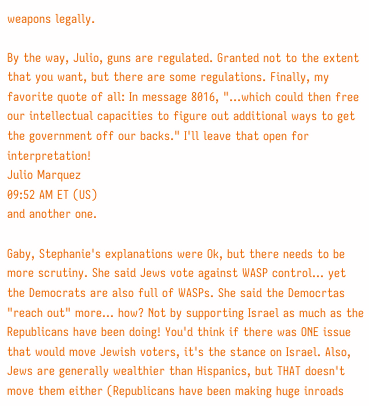weapons legally.

By the way, Julio, guns are regulated. Granted not to the extent that you want, but there are some regulations. Finally, my favorite quote of all: In message 8016, "...which could then free our intellectual capacities to figure out additional ways to get the government off our backs." I'll leave that open for interpretation!
Julio Marquez
09:52 AM ET (US)
and another one.

Gaby, Stephanie's explanations were Ok, but there needs to be more scrutiny. She said Jews vote against WASP control... yet the Democrats are also full of WASPs. She said the Democrtas "reach out" more... how? Not by supporting Israel as much as the Republicans have been doing! You'd think if there was ONE issue that would move Jewish voters, it's the stance on Israel. Also, Jews are generally wealthier than Hispanics, but THAT doesn't move them either (Republicans have been making huge inroads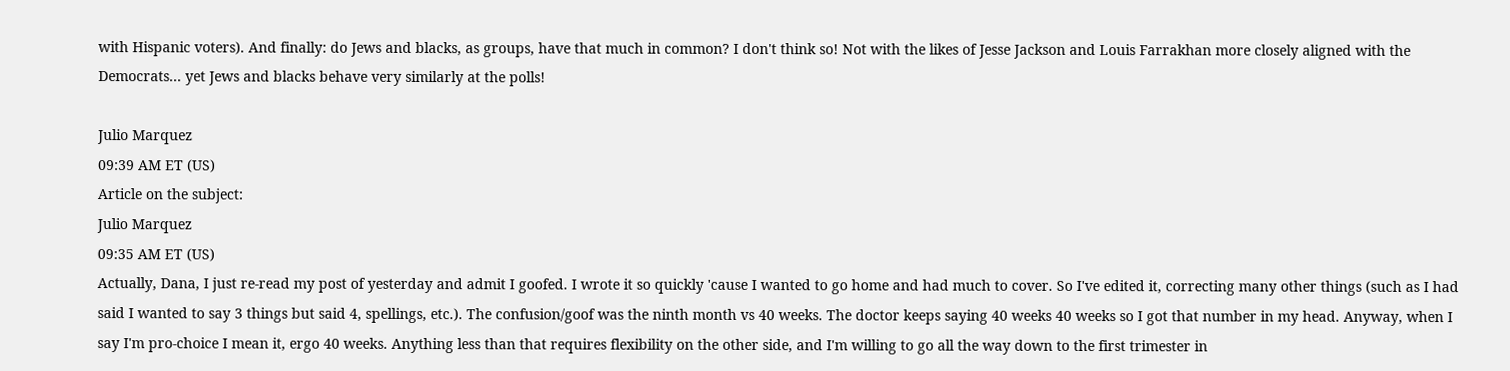with Hispanic voters). And finally: do Jews and blacks, as groups, have that much in common? I don't think so! Not with the likes of Jesse Jackson and Louis Farrakhan more closely aligned with the Democrats... yet Jews and blacks behave very similarly at the polls!

Julio Marquez
09:39 AM ET (US)
Article on the subject:
Julio Marquez
09:35 AM ET (US)
Actually, Dana, I just re-read my post of yesterday and admit I goofed. I wrote it so quickly 'cause I wanted to go home and had much to cover. So I've edited it, correcting many other things (such as I had said I wanted to say 3 things but said 4, spellings, etc.). The confusion/goof was the ninth month vs 40 weeks. The doctor keeps saying 40 weeks 40 weeks so I got that number in my head. Anyway, when I say I'm pro-choice I mean it, ergo 40 weeks. Anything less than that requires flexibility on the other side, and I'm willing to go all the way down to the first trimester in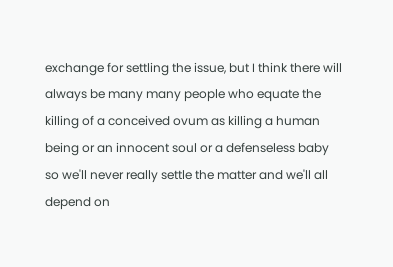exchange for settling the issue, but I think there will always be many many people who equate the killing of a conceived ovum as killing a human being or an innocent soul or a defenseless baby so we'll never really settle the matter and we'll all depend on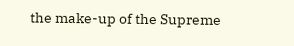the make-up of the Supreme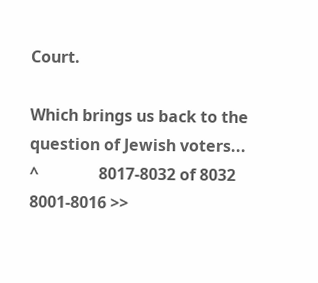Court.

Which brings us back to the question of Jewish voters...
^               8017-8032 of 8032  8001-8016 >>